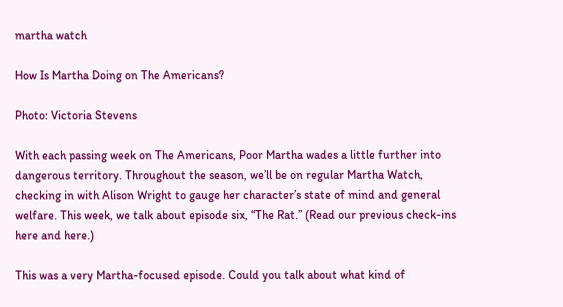martha watch

How Is Martha Doing on The Americans?

Photo: Victoria Stevens

With each passing week on The Americans, Poor Martha wades a little further into dangerous territory. Throughout the season, we’ll be on regular Martha Watch, checking in with Alison Wright to gauge her character’s state of mind and general welfare. This week, we talk about episode six, “The Rat.” (Read our previous check-ins here and here.)

This was a very Martha-focused episode. Could you talk about what kind of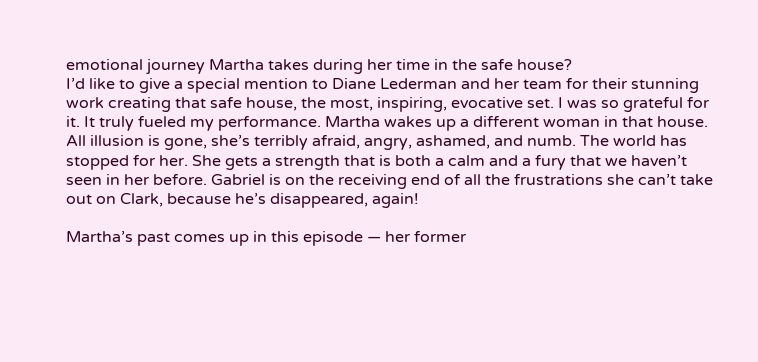emotional journey Martha takes during her time in the safe house?
I’d like to give a special mention to Diane Lederman and her team for their stunning work creating that safe house, the most, inspiring, evocative set. I was so grateful for it. It truly fueled my performance. Martha wakes up a different woman in that house. All illusion is gone, she’s terribly afraid, angry, ashamed, and numb. The world has stopped for her. She gets a strength that is both a calm and a fury that we haven’t seen in her before. Gabriel is on the receiving end of all the frustrations she can’t take out on Clark, because he’s disappeared, again!

Martha’s past comes up in this episode — her former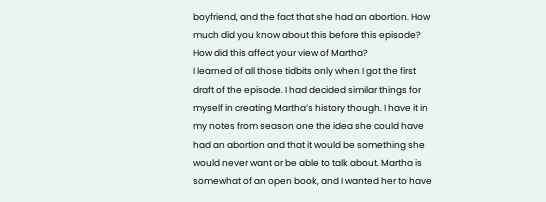boyfriend, and the fact that she had an abortion. How much did you know about this before this episode? How did this affect your view of Martha?
I learned of all those tidbits only when I got the first draft of the episode. I had decided similar things for myself in creating Martha’s history though. I have it in my notes from season one the idea she could have had an abortion and that it would be something she would never want or be able to talk about. Martha is somewhat of an open book, and I wanted her to have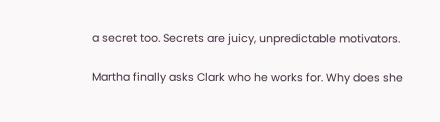a secret too. Secrets are juicy, unpredictable motivators.

Martha finally asks Clark who he works for. Why does she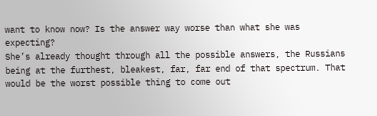want to know now? Is the answer way worse than what she was expecting?
She’s already thought through all the possible answers, the Russians being at the furthest, bleakest, far, far end of that spectrum. That would be the worst possible thing to come out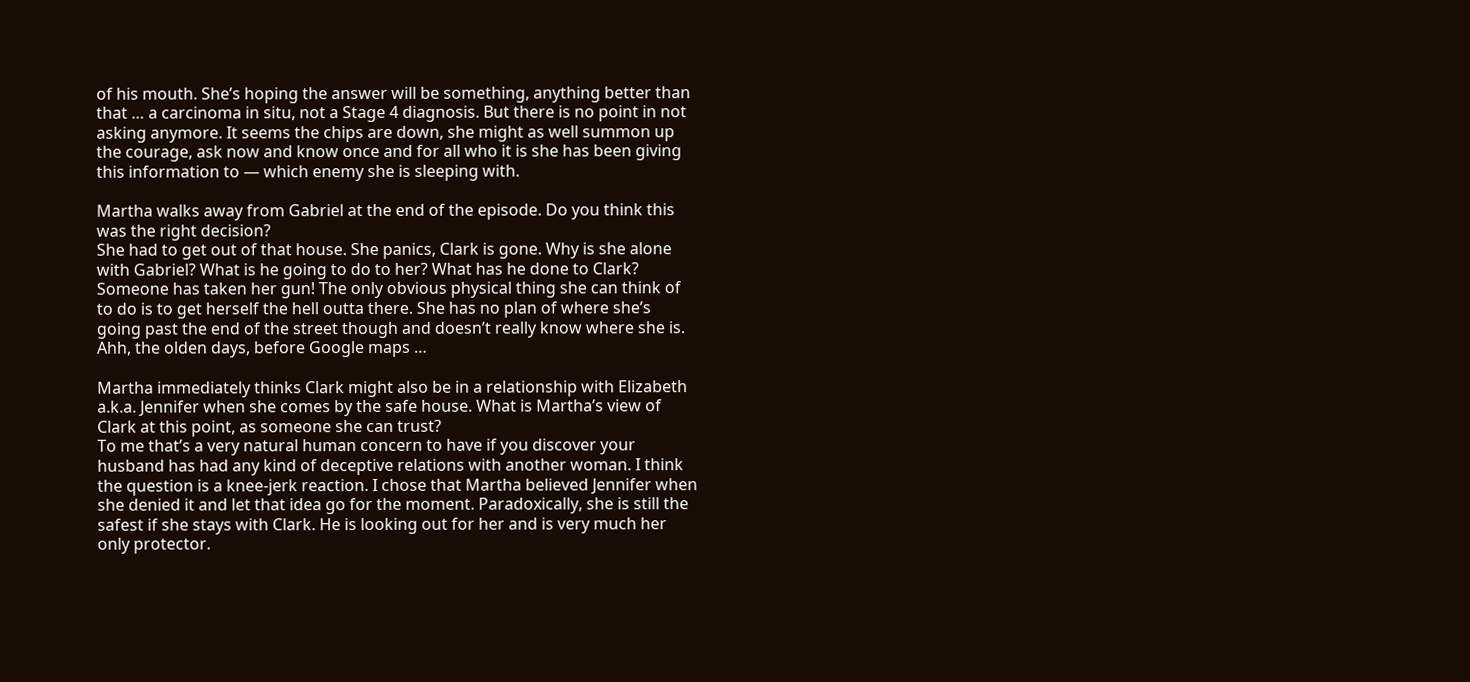of his mouth. She’s hoping the answer will be something, anything better than that … a carcinoma in situ, not a Stage 4 diagnosis. But there is no point in not asking anymore. It seems the chips are down, she might as well summon up the courage, ask now and know once and for all who it is she has been giving this information to — which enemy she is sleeping with.

Martha walks away from Gabriel at the end of the episode. Do you think this was the right decision?
She had to get out of that house. She panics, Clark is gone. Why is she alone with Gabriel? What is he going to do to her? What has he done to Clark? Someone has taken her gun! The only obvious physical thing she can think of to do is to get herself the hell outta there. She has no plan of where she’s going past the end of the street though and doesn’t really know where she is. Ahh, the olden days, before Google maps …

Martha immediately thinks Clark might also be in a relationship with Elizabeth a.k.a. Jennifer when she comes by the safe house. What is Martha’s view of Clark at this point, as someone she can trust?
To me that’s a very natural human concern to have if you discover your husband has had any kind of deceptive relations with another woman. I think the question is a knee-jerk reaction. I chose that Martha believed Jennifer when she denied it and let that idea go for the moment. Paradoxically, she is still the safest if she stays with Clark. He is looking out for her and is very much her only protector.